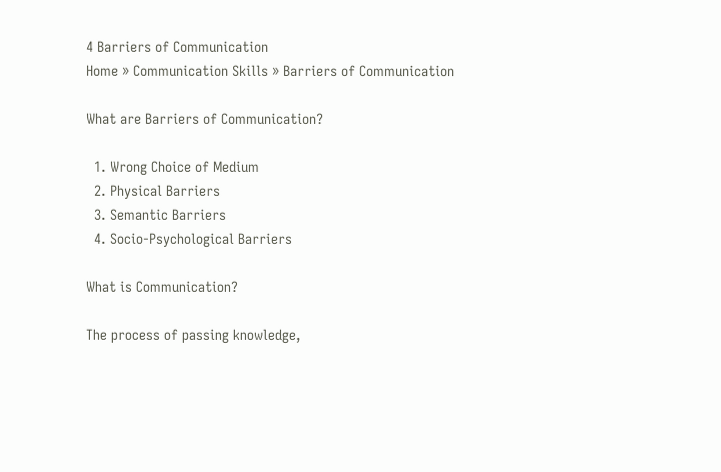4 Barriers of Communication
Home » Communication Skills » Barriers of Communication

What are Barriers of Communication?

  1. Wrong Choice of Medium
  2. Physical Barriers
  3. Semantic Barriers
  4. Socio-Psychological Barriers

What is Communication?

The process of passing knowledge,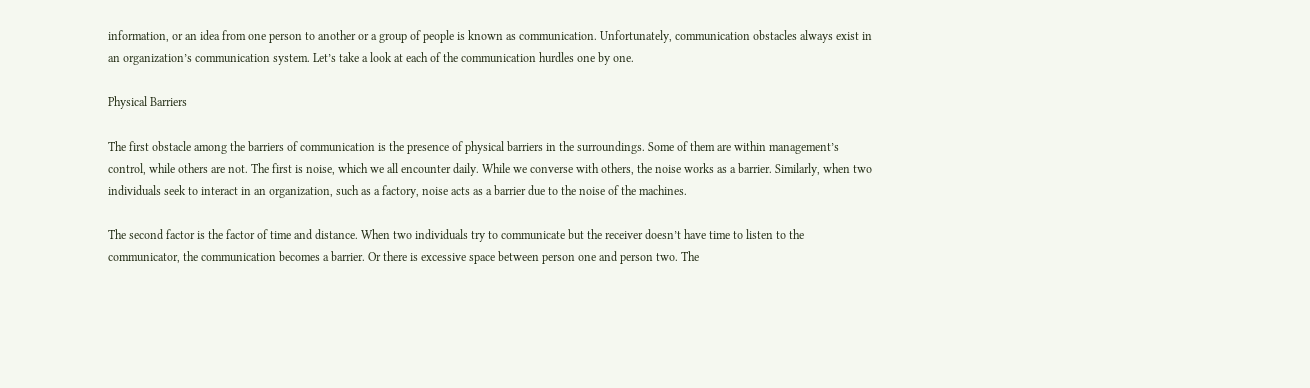information, or an idea from one person to another or a group of people is known as communication. Unfortunately, communication obstacles always exist in an organization’s communication system. Let’s take a look at each of the communication hurdles one by one.

Physical Barriers

The first obstacle among the barriers of communication is the presence of physical barriers in the surroundings. Some of them are within management’s control, while others are not. The first is noise, which we all encounter daily. While we converse with others, the noise works as a barrier. Similarly, when two individuals seek to interact in an organization, such as a factory, noise acts as a barrier due to the noise of the machines.

The second factor is the factor of time and distance. When two individuals try to communicate but the receiver doesn’t have time to listen to the communicator, the communication becomes a barrier. Or there is excessive space between person one and person two. The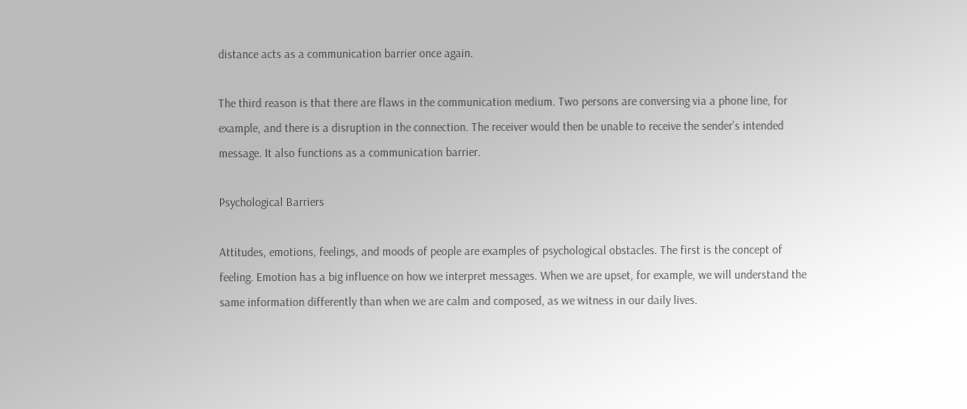distance acts as a communication barrier once again.

The third reason is that there are flaws in the communication medium. Two persons are conversing via a phone line, for example, and there is a disruption in the connection. The receiver would then be unable to receive the sender’s intended message. It also functions as a communication barrier.

Psychological Barriers

Attitudes, emotions, feelings, and moods of people are examples of psychological obstacles. The first is the concept of feeling. Emotion has a big influence on how we interpret messages. When we are upset, for example, we will understand the same information differently than when we are calm and composed, as we witness in our daily lives.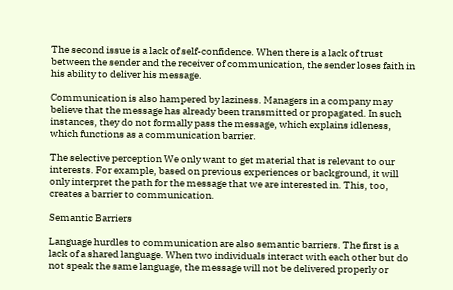The second issue is a lack of self-confidence. When there is a lack of trust between the sender and the receiver of communication, the sender loses faith in his ability to deliver his message.

Communication is also hampered by laziness. Managers in a company may believe that the message has already been transmitted or propagated. In such instances, they do not formally pass the message, which explains idleness, which functions as a communication barrier.

The selective perception We only want to get material that is relevant to our interests. For example, based on previous experiences or background, it will only interpret the path for the message that we are interested in. This, too, creates a barrier to communication.

Semantic Barriers

Language hurdles to communication are also semantic barriers. The first is a lack of a shared language. When two individuals interact with each other but do not speak the same language, the message will not be delivered properly or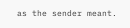as the sender meant.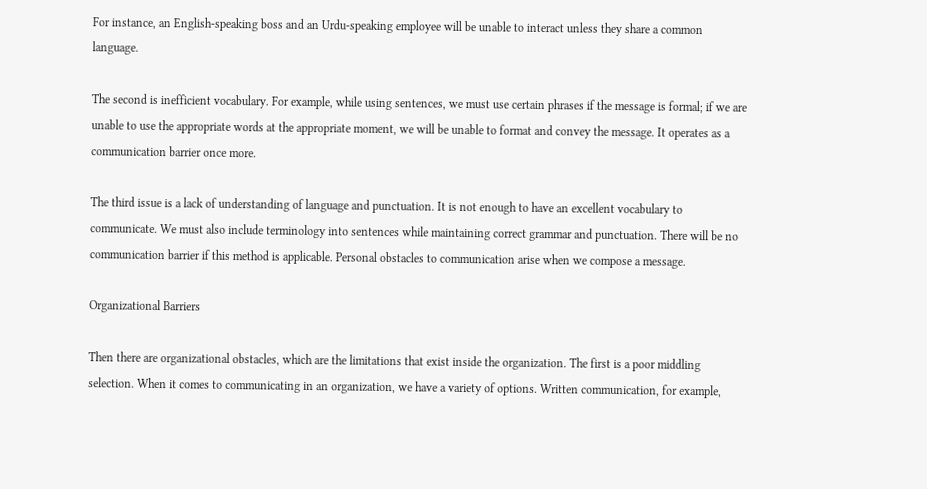For instance, an English-speaking boss and an Urdu-speaking employee will be unable to interact unless they share a common language.

The second is inefficient vocabulary. For example, while using sentences, we must use certain phrases if the message is formal; if we are unable to use the appropriate words at the appropriate moment, we will be unable to format and convey the message. It operates as a communication barrier once more.

The third issue is a lack of understanding of language and punctuation. It is not enough to have an excellent vocabulary to communicate. We must also include terminology into sentences while maintaining correct grammar and punctuation. There will be no communication barrier if this method is applicable. Personal obstacles to communication arise when we compose a message.

Organizational Barriers

Then there are organizational obstacles, which are the limitations that exist inside the organization. The first is a poor middling selection. When it comes to communicating in an organization, we have a variety of options. Written communication, for example,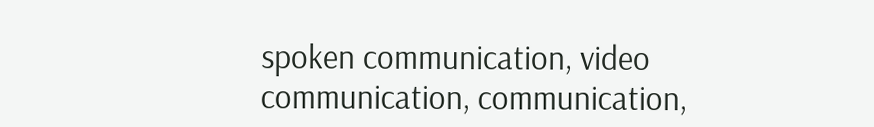spoken communication, video communication, communication,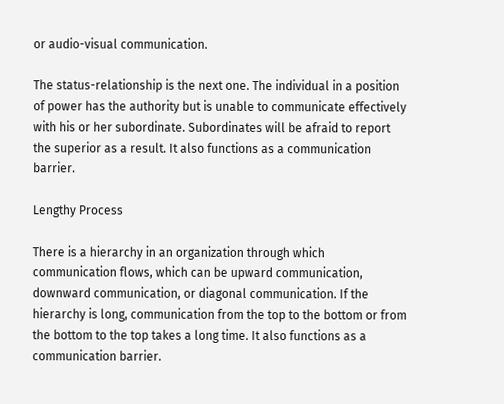or audio-visual communication.

The status-relationship is the next one. The individual in a position of power has the authority but is unable to communicate effectively with his or her subordinate. Subordinates will be afraid to report the superior as a result. It also functions as a communication barrier.

Lengthy Process

There is a hierarchy in an organization through which communication flows, which can be upward communication, downward communication, or diagonal communication. If the hierarchy is long, communication from the top to the bottom or from the bottom to the top takes a long time. It also functions as a communication barrier.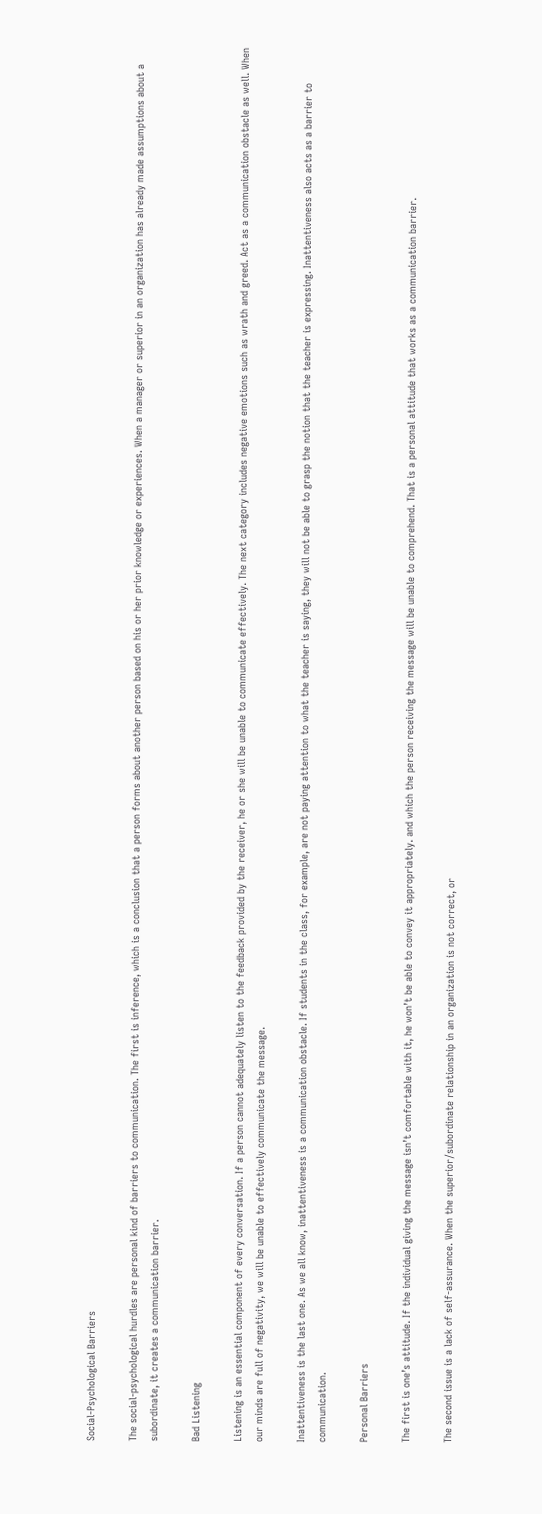Social-Psychological Barriers

The social-psychological hurdles are personal kind of barriers to communication. The first is inference, which is a conclusion that a person forms about another person based on his or her prior knowledge or experiences. When a manager or superior in an organization has already made assumptions about a subordinate, it creates a communication barrier.

Bad Listening

Listening is an essential component of every conversation. If a person cannot adequately listen to the feedback provided by the receiver, he or she will be unable to communicate effectively. The next category includes negative emotions such as wrath and greed. Act as a communication obstacle as well. When our minds are full of negativity, we will be unable to effectively communicate the message.

Inattentiveness is the last one. As we all know, inattentiveness is a communication obstacle. If students in the class, for example, are not paying attention to what the teacher is saying, they will not be able to grasp the notion that the teacher is expressing. Inattentiveness also acts as a barrier to communication.

Personal Barriers

The first is one’s attitude. If the individual giving the message isn’t comfortable with it, he won’t be able to convey it appropriately. and which the person receiving the message will be unable to comprehend. That is a personal attitude that works as a communication barrier.

The second issue is a lack of self-assurance. When the superior/subordinate relationship in an organization is not correct, or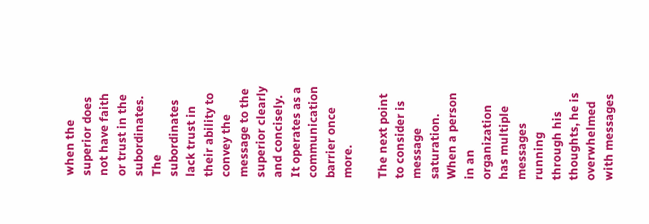when the superior does not have faith or trust in the subordinates. The subordinates lack trust in their ability to convey the message to the superior clearly and concisely. It operates as a communication barrier once more.

The next point to consider is message saturation. When a person in an organization has multiple messages running through his thoughts, he is overwhelmed with messages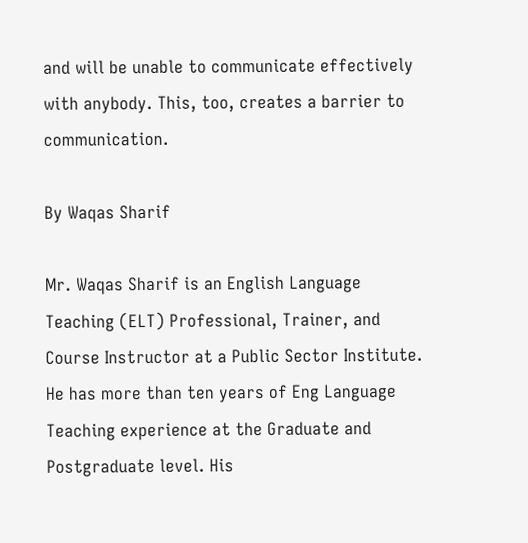and will be unable to communicate effectively with anybody. This, too, creates a barrier to communication.

By Waqas Sharif

Mr. Waqas Sharif is an English Language Teaching (ELT) Professional, Trainer, and Course Instructor at a Public Sector Institute. He has more than ten years of Eng Language Teaching experience at the Graduate and Postgraduate level. His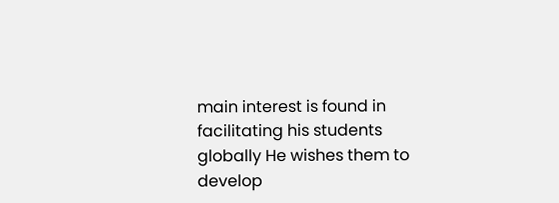main interest is found in facilitating his students globally He wishes them to develop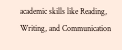academic skills like Reading, Writing, and Communication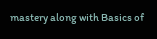mastery along with Basics of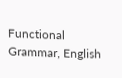Functional Grammar, English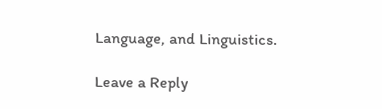Language, and Linguistics.

Leave a Reply